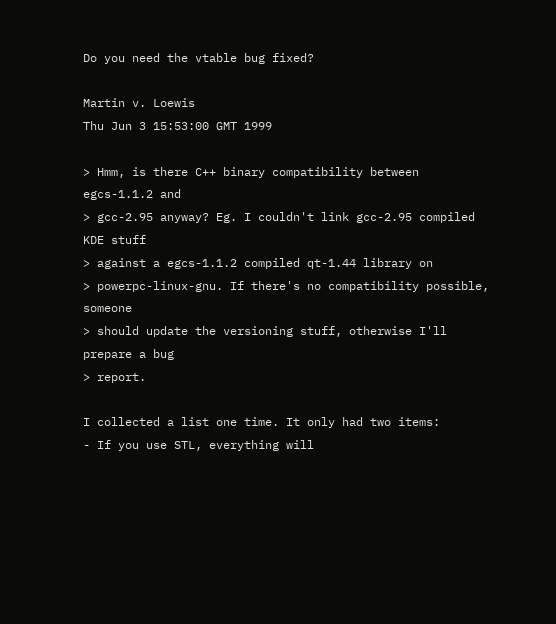Do you need the vtable bug fixed?

Martin v. Loewis
Thu Jun 3 15:53:00 GMT 1999

> Hmm, is there C++ binary compatibility between egcs-1.1.2 and
> gcc-2.95 anyway? Eg. I couldn't link gcc-2.95 compiled KDE stuff
> against a egcs-1.1.2 compiled qt-1.44 library on
> powerpc-linux-gnu. If there's no compatibility possible, someone
> should update the versioning stuff, otherwise I'll prepare a bug
> report.

I collected a list one time. It only had two items:
- If you use STL, everything will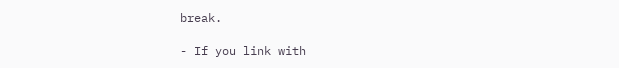break.

- If you link with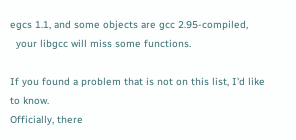egcs 1.1, and some objects are gcc 2.95-compiled,
  your libgcc will miss some functions.

If you found a problem that is not on this list, I'd like to know.
Officially, there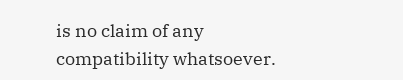is no claim of any compatibility whatsoever.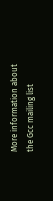More information about the Gcc mailing list